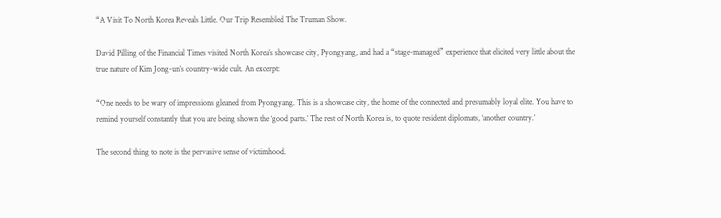“A Visit To North Korea Reveals Little. Our Trip Resembled The Truman Show.

David Pilling of the Financial Times visited North Korea’s showcase city, Pyongyang, and had a “stage-managed” experience that elicited very little about the true nature of Kim Jong-un’s country-wide cult. An excerpt:

“One needs to be wary of impressions gleaned from Pyongyang. This is a showcase city, the home of the connected and presumably loyal elite. You have to remind yourself constantly that you are being shown the ‘good parts.’ The rest of North Korea is, to quote resident diplomats, ‘another country.’

The second thing to note is the pervasive sense of victimhood.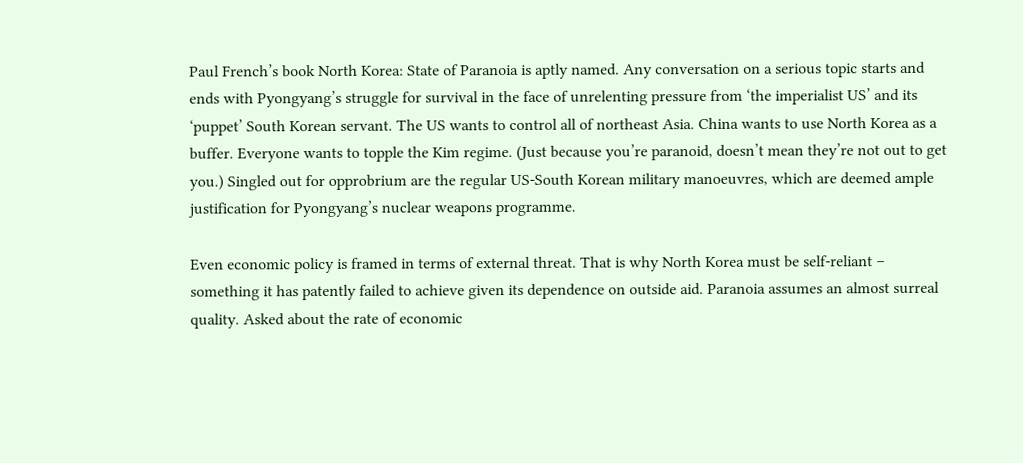Paul French’s book North Korea: State of Paranoia is aptly named. Any conversation on a serious topic starts and ends with Pyongyang’s struggle for survival in the face of unrelenting pressure from ‘the imperialist US’ and its ‘puppet’ South Korean servant. The US wants to control all of northeast Asia. China wants to use North Korea as a buffer. Everyone wants to topple the Kim regime. (Just because you’re paranoid, doesn’t mean they’re not out to get you.) Singled out for opprobrium are the regular US-South Korean military manoeuvres, which are deemed ample justification for Pyongyang’s nuclear weapons programme.

Even economic policy is framed in terms of external threat. That is why North Korea must be self-reliant – something it has patently failed to achieve given its dependence on outside aid. Paranoia assumes an almost surreal quality. Asked about the rate of economic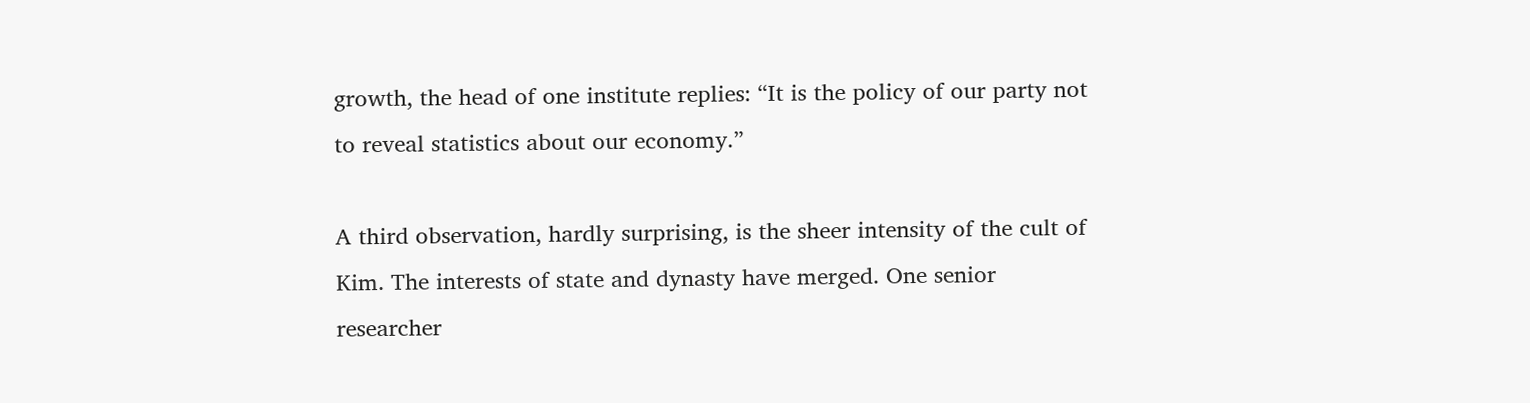growth, the head of one institute replies: “It is the policy of our party not to reveal statistics about our economy.”

A third observation, hardly surprising, is the sheer intensity of the cult of Kim. The interests of state and dynasty have merged. One senior researcher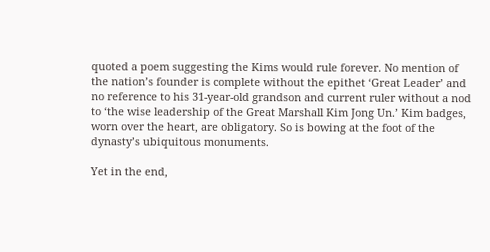quoted a poem suggesting the Kims would rule forever. No mention of the nation’s founder is complete without the epithet ‘Great Leader’ and no reference to his 31-year-old grandson and current ruler without a nod to ‘the wise leadership of the Great Marshall Kim Jong Un.’ Kim badges, worn over the heart, are obligatory. So is bowing at the foot of the dynasty’s ubiquitous monuments.

Yet in the end,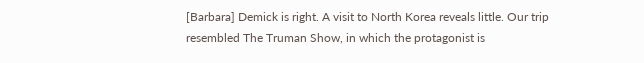[Barbara] Demick is right. A visit to North Korea reveals little. Our trip resembled The Truman Show, in which the protagonist is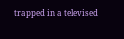trapped in a televised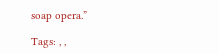soap opera.”

Tags: , ,